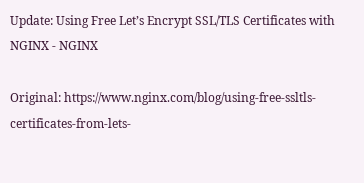Update: Using Free Let’s Encrypt SSL/TLS Certificates with NGINX - NGINX

Original: https://www.nginx.com/blog/using-free-ssltls-certificates-from-lets-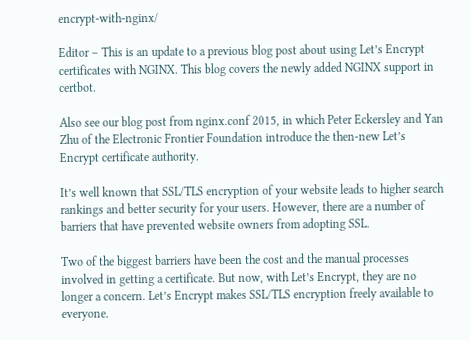encrypt-with-nginx/

Editor – This is an update to a previous blog post about using Let’s Encrypt certificates with NGINX. This blog covers the newly added NGINX support in certbot.

Also see our blog post from nginx.conf 2015, in which Peter Eckersley and Yan Zhu of the Electronic Frontier Foundation introduce the then‑new Let’s Encrypt certificate authority.

It’s well known that SSL/TLS encryption of your website leads to higher search rankings and better security for your users. However, there are a number of barriers that have prevented website owners from adopting SSL.

Two of the biggest barriers have been the cost and the manual processes involved in getting a certificate. But now, with Let’s Encrypt, they are no longer a concern. Let’s Encrypt makes SSL/TLS encryption freely available to everyone.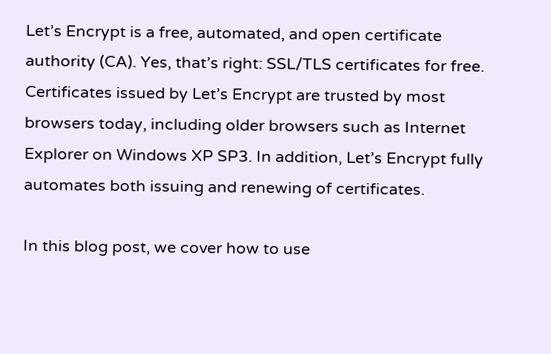Let’s Encrypt is a free, automated, and open certificate authority (CA). Yes, that’s right: SSL/TLS certificates for free. Certificates issued by Let’s Encrypt are trusted by most browsers today, including older browsers such as Internet Explorer on Windows XP SP3. In addition, Let’s Encrypt fully automates both issuing and renewing of certificates.

In this blog post, we cover how to use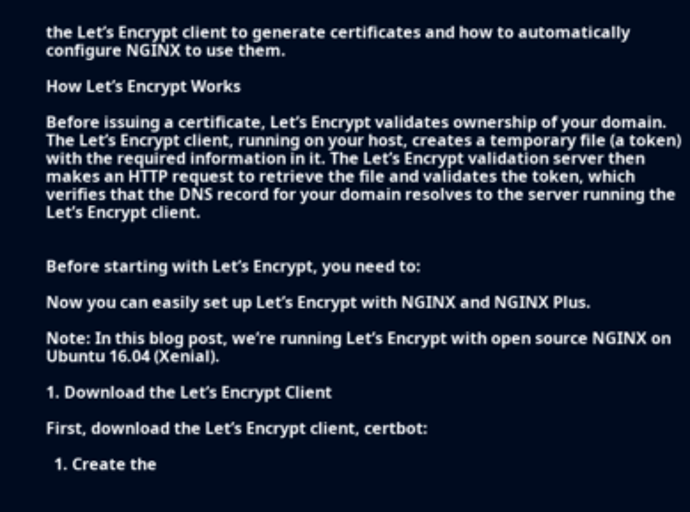the Let’s Encrypt client to generate certificates and how to automatically configure NGINX to use them.

How Let’s Encrypt Works

Before issuing a certificate, Let’s Encrypt validates ownership of your domain. The Let’s Encrypt client, running on your host, creates a temporary file (a token) with the required information in it. The Let’s Encrypt validation server then makes an HTTP request to retrieve the file and validates the token, which verifies that the DNS record for your domain resolves to the server running the Let’s Encrypt client.


Before starting with Let’s Encrypt, you need to:

Now you can easily set up Let’s Encrypt with NGINX and NGINX Plus.

Note: In this blog post, we’re running Let’s Encrypt with open source NGINX on Ubuntu 16.04 (Xenial).

1. Download the Let’s Encrypt Client

First, download the Let’s Encrypt client, certbot:

  1. Create the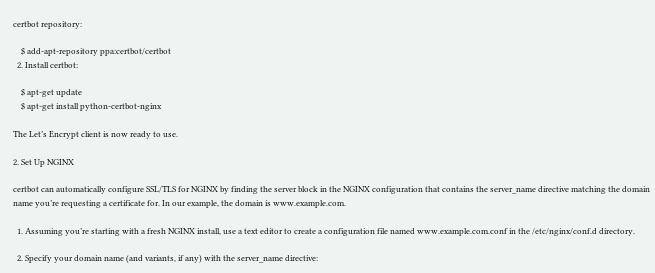certbot repository:

    $ add-apt-repository ppa:certbot/certbot
  2. Install certbot:

    $ apt-get update
    $ apt-get install python-certbot-nginx

The Let’s Encrypt client is now ready to use.

2. Set Up NGINX

certbot can automatically configure SSL/TLS for NGINX by finding the server block in the NGINX configuration that contains the server_name directive matching the domain name you’re requesting a certificate for. In our example, the domain is www.example.com.

  1. Assuming you’re starting with a fresh NGINX install, use a text editor to create a configuration file named www.example.com.conf in the /etc/nginx/conf.d directory.

  2. Specify your domain name (and variants, if any) with the server_name directive: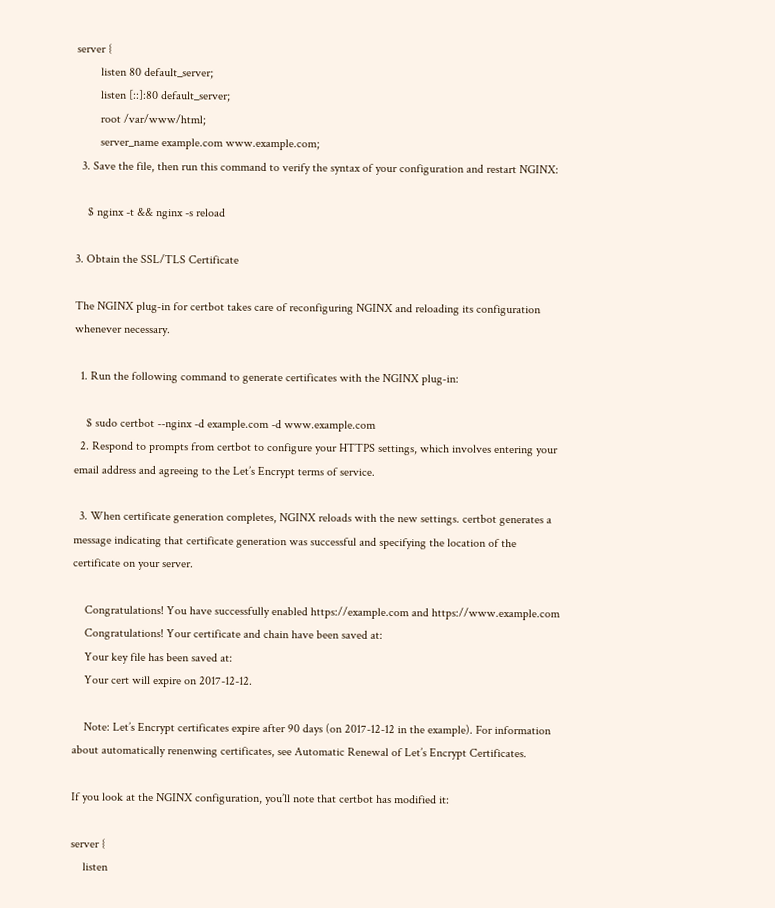server {
        listen 80 default_server;
        listen [::]:80 default_server;
        root /var/www/html;
        server_name example.com www.example.com;
  3. Save the file, then run this command to verify the syntax of your configuration and restart NGINX:

    $ nginx -t && nginx -s reload

3. Obtain the SSL/TLS Certificate

The NGINX plug‑in for certbot takes care of reconfiguring NGINX and reloading its configuration whenever necessary.

  1. Run the following command to generate certificates with the NGINX plug‑in:

    $ sudo certbot --nginx -d example.com -d www.example.com
  2. Respond to prompts from certbot to configure your HTTPS settings, which involves entering your email address and agreeing to the Let’s Encrypt terms of service.

  3. When certificate generation completes, NGINX reloads with the new settings. certbot generates a message indicating that certificate generation was successful and specifying the location of the certificate on your server.

    Congratulations! You have successfully enabled https://example.com and https://www.example.com
    Congratulations! Your certificate and chain have been saved at:
    Your key file has been saved at:
    Your cert will expire on 2017-12-12.

    Note: Let’s Encrypt certificates expire after 90 days (on 2017-12-12 in the example). For information about automatically renenwing certificates, see Automatic Renewal of Let’s Encrypt Certificates.

If you look at the NGINX configuration, you’ll note that certbot has modified it:

server {
    listen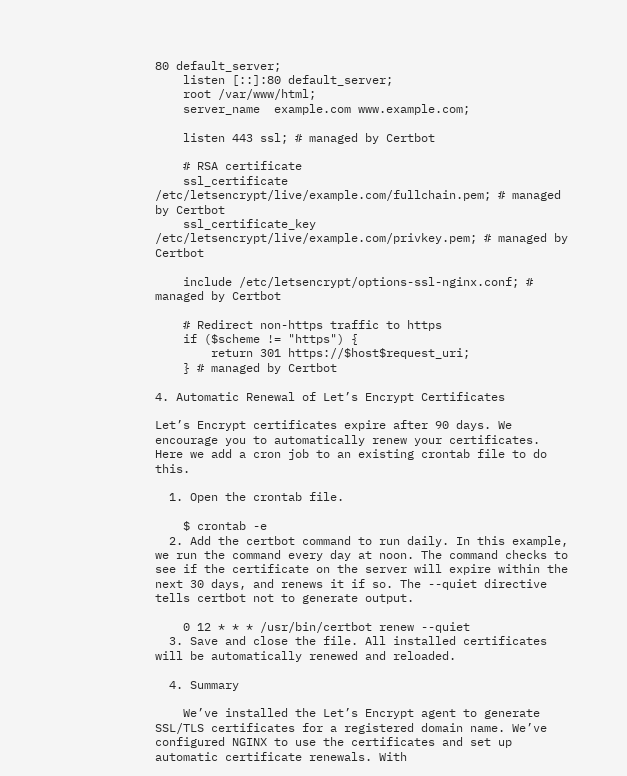80 default_server;
    listen [::]:80 default_server;
    root /var/www/html;
    server_name  example.com www.example.com;

    listen 443 ssl; # managed by Certbot

    # RSA certificate
    ssl_certificate /etc/letsencrypt/live/example.com/fullchain.pem; # managed by Certbot
    ssl_certificate_key /etc/letsencrypt/live/example.com/privkey.pem; # managed by Certbot

    include /etc/letsencrypt/options-ssl-nginx.conf; # managed by Certbot

    # Redirect non-https traffic to https
    if ($scheme != "https") {
        return 301 https://$host$request_uri;
    } # managed by Certbot

4. Automatic Renewal of Let’s Encrypt Certificates

Let’s Encrypt certificates expire after 90 days. We encourage you to automatically renew your certificates. Here we add a cron job to an existing crontab file to do this.

  1. Open the crontab file.

    $ crontab -e
  2. Add the certbot command to run daily. In this example, we run the command every day at noon. The command checks to see if the certificate on the server will expire within the next 30 days, and renews it if so. The --quiet directive tells certbot not to generate output.

    0 12 * * * /usr/bin/certbot renew --quiet
  3. Save and close the file. All installed certificates will be automatically renewed and reloaded.

  4. Summary

    We’ve installed the Let’s Encrypt agent to generate SSL/TLS certificates for a registered domain name. We’ve configured NGINX to use the certificates and set up automatic certificate renewals. With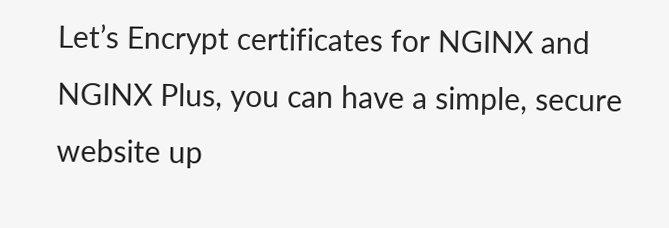Let’s Encrypt certificates for NGINX and NGINX Plus, you can have a simple, secure website up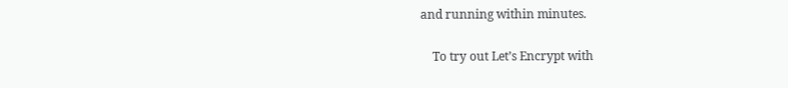and running within minutes.

    To try out Let’s Encrypt with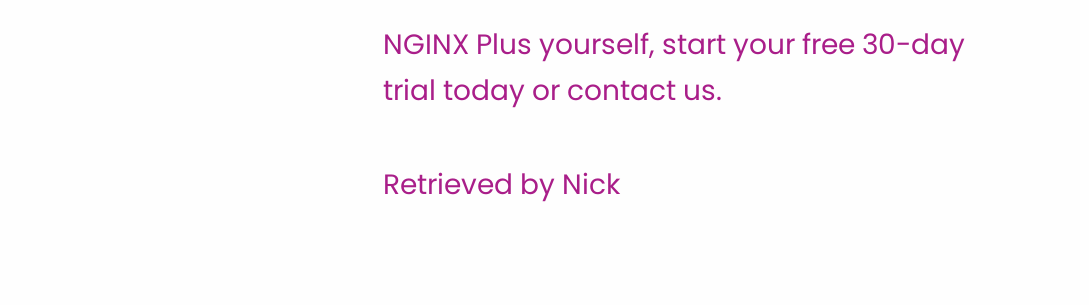NGINX Plus yourself, start your free 30-day trial today or contact us.

Retrieved by Nick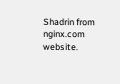Shadrin from nginx.com website.